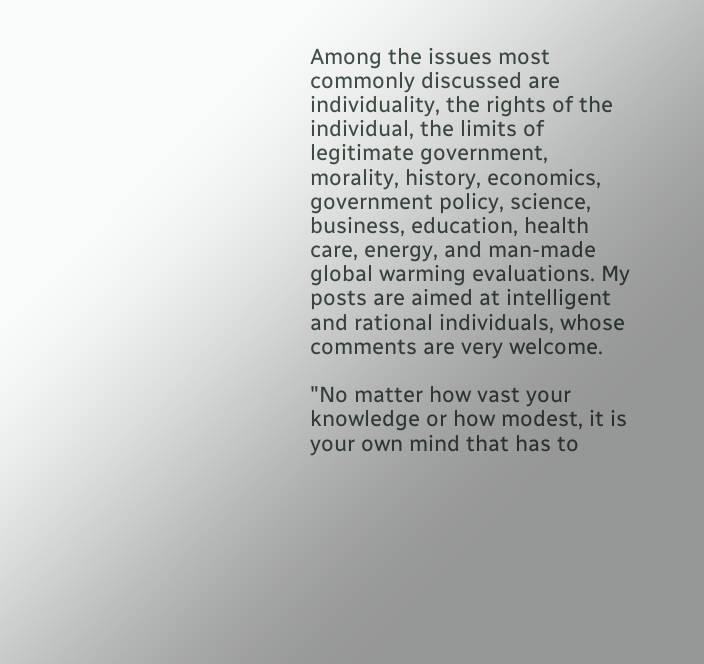Among the issues most commonly discussed are individuality, the rights of the individual, the limits of legitimate government, morality, history, economics, government policy, science, business, education, health care, energy, and man-made global warming evaluations. My posts are aimed at intelligent and rational individuals, whose comments are very welcome.

"No matter how vast your knowledge or how modest, it is your own mind that has to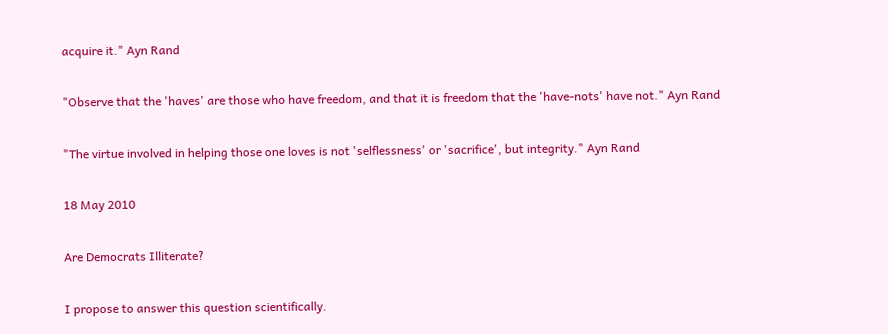acquire it." Ayn Rand

"Observe that the 'haves' are those who have freedom, and that it is freedom that the 'have-nots' have not." Ayn Rand

"The virtue involved in helping those one loves is not 'selflessness' or 'sacrifice', but integrity." Ayn Rand

18 May 2010

Are Democrats Illiterate?

I propose to answer this question scientifically.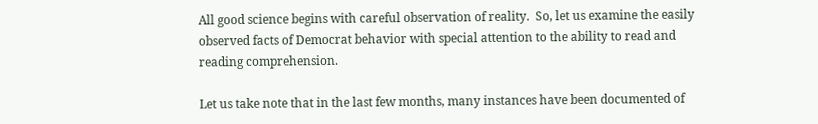All good science begins with careful observation of reality.  So, let us examine the easily observed facts of Democrat behavior with special attention to the ability to read and reading comprehension.

Let us take note that in the last few months, many instances have been documented of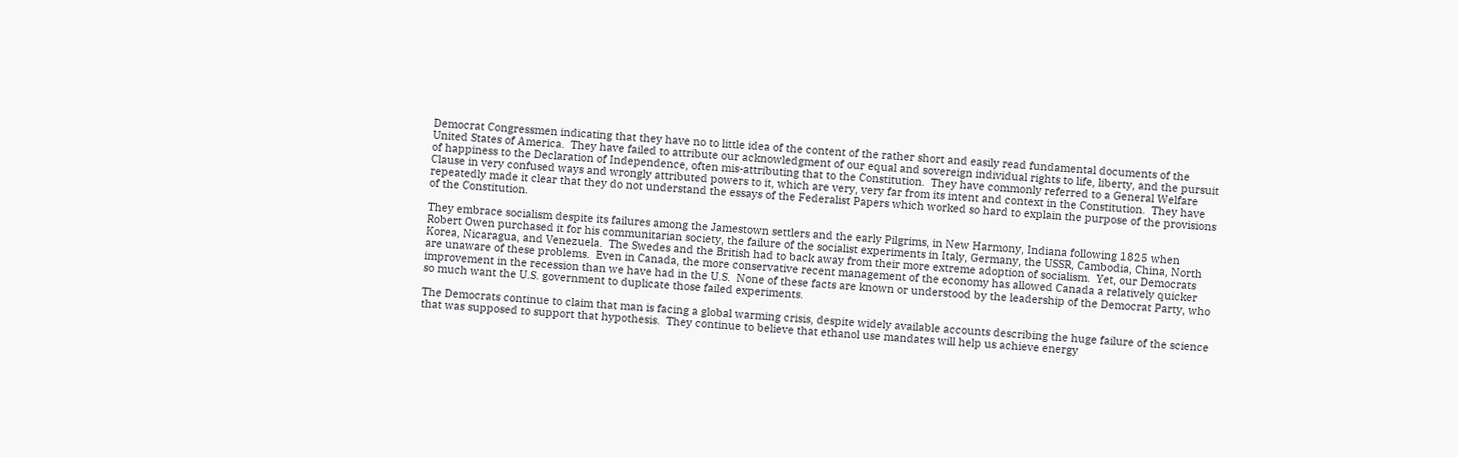Democrat Congressmen indicating that they have no to little idea of the content of the rather short and easily read fundamental documents of the United States of America.  They have failed to attribute our acknowledgment of our equal and sovereign individual rights to life, liberty, and the pursuit of happiness to the Declaration of Independence, often mis-attributing that to the Constitution.  They have commonly referred to a General Welfare Clause in very confused ways and wrongly attributed powers to it, which are very, very far from its intent and context in the Constitution.  They have repeatedly made it clear that they do not understand the essays of the Federalist Papers which worked so hard to explain the purpose of the provisions of the Constitution.

They embrace socialism despite its failures among the Jamestown settlers and the early Pilgrims, in New Harmony, Indiana following 1825 when Robert Owen purchased it for his communitarian society, the failure of the socialist experiments in Italy, Germany, the USSR, Cambodia, China, North Korea, Nicaragua, and Venezuela.  The Swedes and the British had to back away from their more extreme adoption of socialism.  Yet, our Democrats are unaware of these problems.  Even in Canada, the more conservative recent management of the economy has allowed Canada a relatively quicker improvement in the recession than we have had in the U.S.  None of these facts are known or understood by the leadership of the Democrat Party, who so much want the U.S. government to duplicate those failed experiments.

The Democrats continue to claim that man is facing a global warming crisis, despite widely available accounts describing the huge failure of the science that was supposed to support that hypothesis.  They continue to believe that ethanol use mandates will help us achieve energy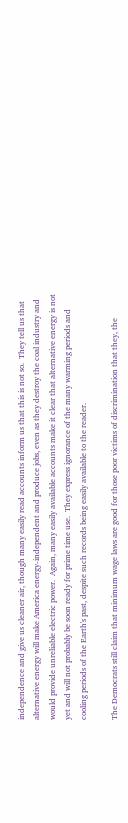independence and give us cleaner air, though many easily read accounts inform us that this is not so.  They tell us that alternative energy will make America energy-independent and produce jobs, even as they destroy the coal industry and would provide unreliable electric power.  Again, many easily available accounts make it clear that alternative energy is not yet and will not probably be soon ready for prime time use.  They express ignorance of the many warming periods and cooling periods of the Earth's past, despite such records being easily available to the reader.

The Democrats still claim that minimum wage laws are good for those poor victims of discrimination that they, the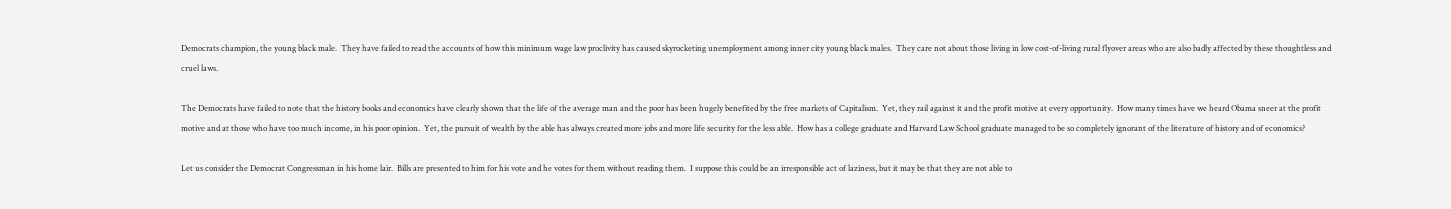Democrats champion, the young black male.  They have failed to read the accounts of how this minimum wage law proclivity has caused skyrocketing unemployment among inner city young black males.  They care not about those living in low cost-of-living rural flyover areas who are also badly affected by these thoughtless and cruel laws.

The Democrats have failed to note that the history books and economics have clearly shown that the life of the average man and the poor has been hugely benefited by the free markets of Capitalism.  Yet, they rail against it and the profit motive at every opportunity.  How many times have we heard Obama sneer at the profit motive and at those who have too much income, in his poor opinion.  Yet, the pursuit of wealth by the able has always created more jobs and more life security for the less able.  How has a college graduate and Harvard Law School graduate managed to be so completely ignorant of the literature of history and of economics?

Let us consider the Democrat Congressman in his home lair.  Bills are presented to him for his vote and he votes for them without reading them.  I suppose this could be an irresponsible act of laziness, but it may be that they are not able to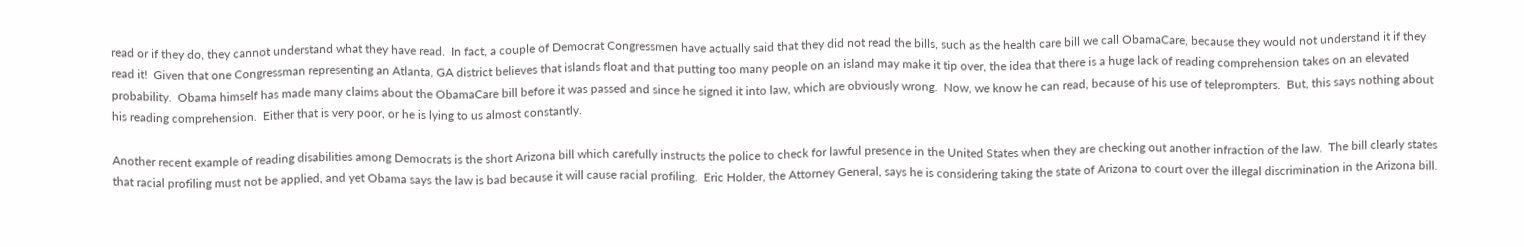read or if they do, they cannot understand what they have read.  In fact, a couple of Democrat Congressmen have actually said that they did not read the bills, such as the health care bill we call ObamaCare, because they would not understand it if they read it!  Given that one Congressman representing an Atlanta, GA district believes that islands float and that putting too many people on an island may make it tip over, the idea that there is a huge lack of reading comprehension takes on an elevated probability.  Obama himself has made many claims about the ObamaCare bill before it was passed and since he signed it into law, which are obviously wrong.  Now, we know he can read, because of his use of teleprompters.  But, this says nothing about his reading comprehension.  Either that is very poor, or he is lying to us almost constantly.

Another recent example of reading disabilities among Democrats is the short Arizona bill which carefully instructs the police to check for lawful presence in the United States when they are checking out another infraction of the law.  The bill clearly states that racial profiling must not be applied, and yet Obama says the law is bad because it will cause racial profiling.  Eric Holder, the Attorney General, says he is considering taking the state of Arizona to court over the illegal discrimination in the Arizona bill.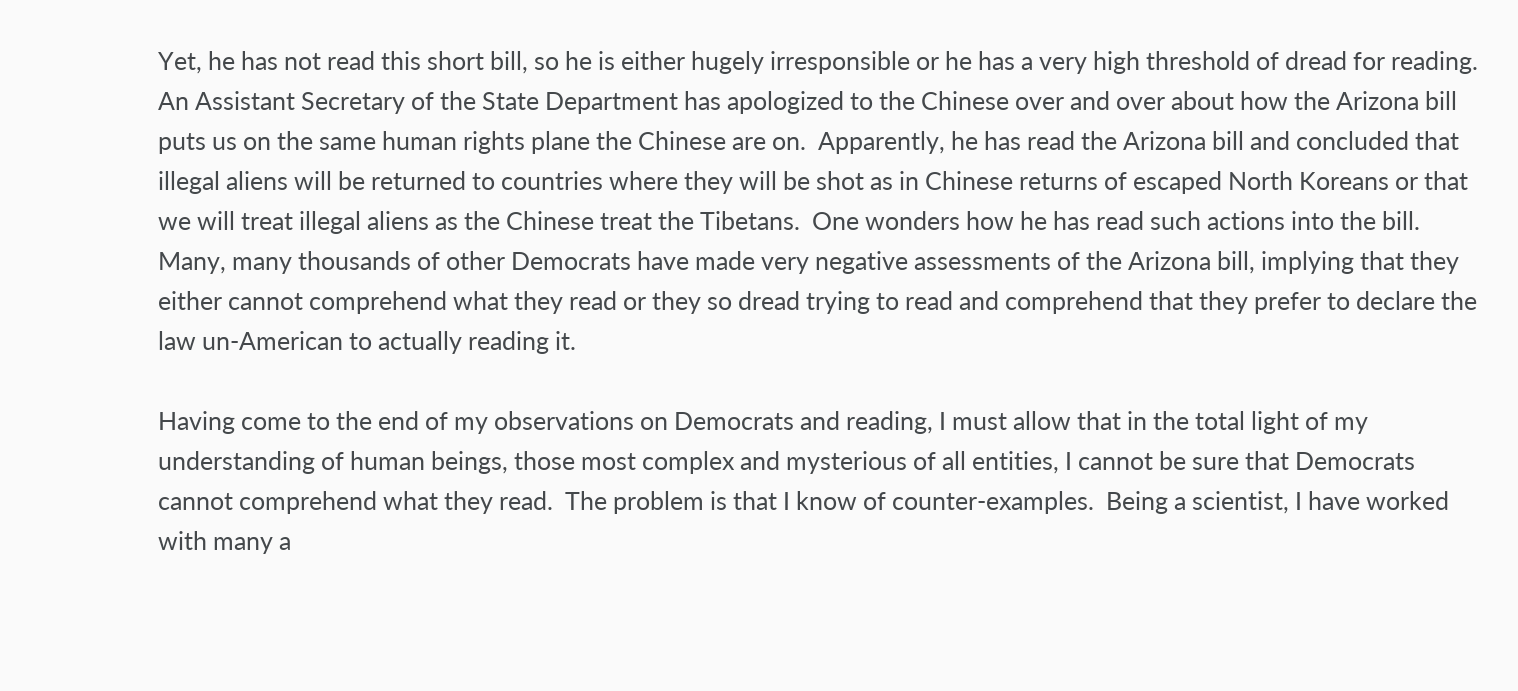Yet, he has not read this short bill, so he is either hugely irresponsible or he has a very high threshold of dread for reading.  An Assistant Secretary of the State Department has apologized to the Chinese over and over about how the Arizona bill puts us on the same human rights plane the Chinese are on.  Apparently, he has read the Arizona bill and concluded that illegal aliens will be returned to countries where they will be shot as in Chinese returns of escaped North Koreans or that we will treat illegal aliens as the Chinese treat the Tibetans.  One wonders how he has read such actions into the bill.  Many, many thousands of other Democrats have made very negative assessments of the Arizona bill, implying that they either cannot comprehend what they read or they so dread trying to read and comprehend that they prefer to declare the law un-American to actually reading it.

Having come to the end of my observations on Democrats and reading, I must allow that in the total light of my understanding of human beings, those most complex and mysterious of all entities, I cannot be sure that Democrats cannot comprehend what they read.  The problem is that I know of counter-examples.  Being a scientist, I have worked with many a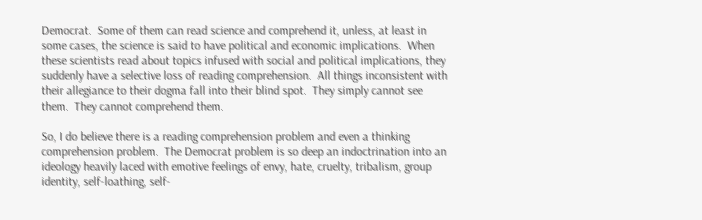Democrat.  Some of them can read science and comprehend it, unless, at least in some cases, the science is said to have political and economic implications.  When these scientists read about topics infused with social and political implications, they suddenly have a selective loss of reading comprehension.  All things inconsistent with their allegiance to their dogma fall into their blind spot.  They simply cannot see them.  They cannot comprehend them.

So, I do believe there is a reading comprehension problem and even a thinking comprehension problem.  The Democrat problem is so deep an indoctrination into an ideology heavily laced with emotive feelings of envy, hate, cruelty, tribalism, group identity, self-loathing, self-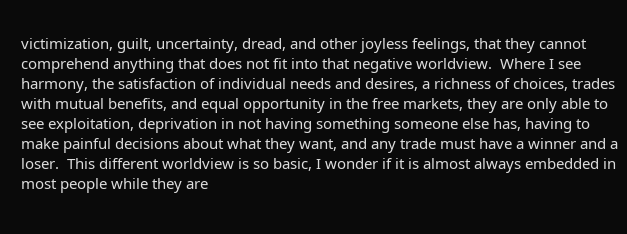victimization, guilt, uncertainty, dread, and other joyless feelings, that they cannot comprehend anything that does not fit into that negative worldview.  Where I see harmony, the satisfaction of individual needs and desires, a richness of choices, trades with mutual benefits, and equal opportunity in the free markets, they are only able to see exploitation, deprivation in not having something someone else has, having to make painful decisions about what they want, and any trade must have a winner and a loser.  This different worldview is so basic, I wonder if it is almost always embedded in most people while they are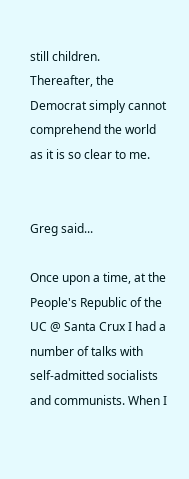still children.  Thereafter, the Democrat simply cannot comprehend the world as it is so clear to me.


Greg said...

Once upon a time, at the People's Republic of the UC @ Santa Crux I had a number of talks with self-admitted socialists and communists. When I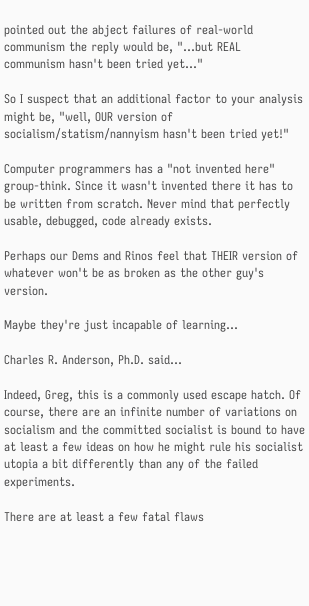pointed out the abject failures of real-world communism the reply would be, "...but REAL communism hasn't been tried yet..."

So I suspect that an additional factor to your analysis might be, "well, OUR version of socialism/statism/nannyism hasn't been tried yet!"

Computer programmers has a "not invented here" group-think. Since it wasn't invented there it has to be written from scratch. Never mind that perfectly usable, debugged, code already exists.

Perhaps our Dems and Rinos feel that THEIR version of whatever won't be as broken as the other guy's version.

Maybe they're just incapable of learning...

Charles R. Anderson, Ph.D. said...

Indeed, Greg, this is a commonly used escape hatch. Of course, there are an infinite number of variations on socialism and the committed socialist is bound to have at least a few ideas on how he might rule his socialist utopia a bit differently than any of the failed experiments.

There are at least a few fatal flaws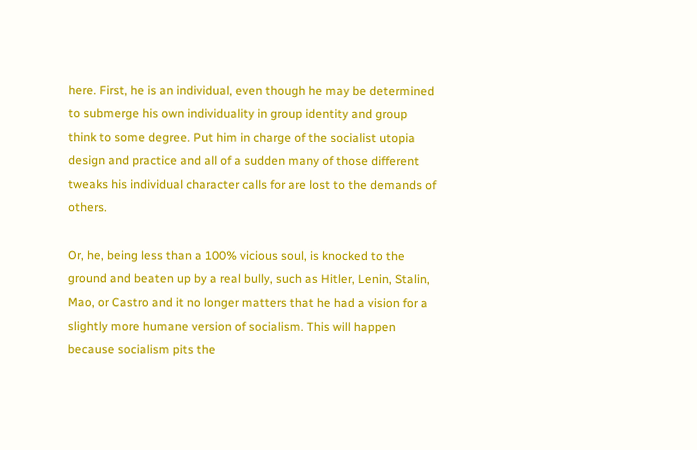here. First, he is an individual, even though he may be determined to submerge his own individuality in group identity and group think to some degree. Put him in charge of the socialist utopia design and practice and all of a sudden many of those different tweaks his individual character calls for are lost to the demands of others.

Or, he, being less than a 100% vicious soul, is knocked to the ground and beaten up by a real bully, such as Hitler, Lenin, Stalin, Mao, or Castro and it no longer matters that he had a vision for a slightly more humane version of socialism. This will happen because socialism pits the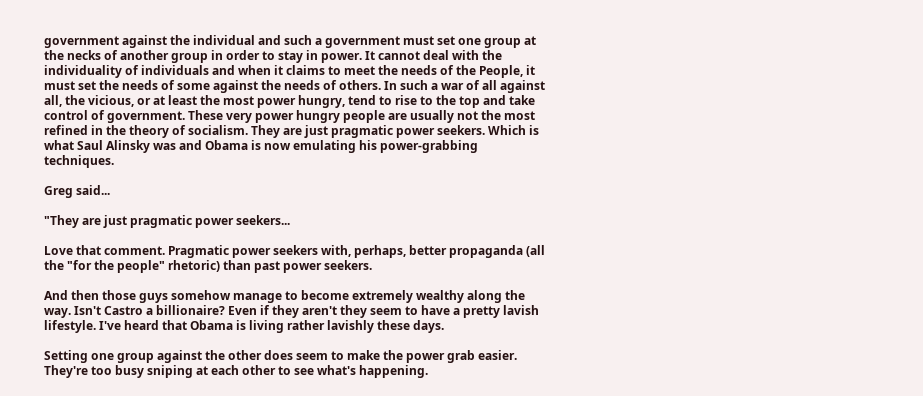government against the individual and such a government must set one group at the necks of another group in order to stay in power. It cannot deal with the individuality of individuals and when it claims to meet the needs of the People, it must set the needs of some against the needs of others. In such a war of all against all, the vicious, or at least the most power hungry, tend to rise to the top and take control of government. These very power hungry people are usually not the most refined in the theory of socialism. They are just pragmatic power seekers. Which is what Saul Alinsky was and Obama is now emulating his power-grabbing techniques.

Greg said...

"They are just pragmatic power seekers...

Love that comment. Pragmatic power seekers with, perhaps, better propaganda (all the "for the people" rhetoric) than past power seekers.

And then those guys somehow manage to become extremely wealthy along the way. Isn't Castro a billionaire? Even if they aren't they seem to have a pretty lavish lifestyle. I've heard that Obama is living rather lavishly these days.

Setting one group against the other does seem to make the power grab easier. They're too busy sniping at each other to see what's happening.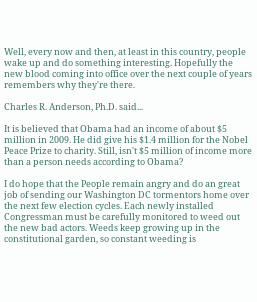Well, every now and then, at least in this country, people wake up and do something interesting. Hopefully the new blood coming into office over the next couple of years remembers why they're there.

Charles R. Anderson, Ph.D. said...

It is believed that Obama had an income of about $5 million in 2009. He did give his $1.4 million for the Nobel Peace Prize to charity. Still, isn't $5 million of income more than a person needs according to Obama?

I do hope that the People remain angry and do an great job of sending our Washington DC tormentors home over the next few election cycles. Each newly installed Congressman must be carefully monitored to weed out the new bad actors. Weeds keep growing up in the constitutional garden, so constant weeding is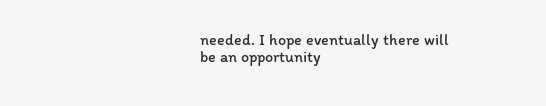needed. I hope eventually there will be an opportunity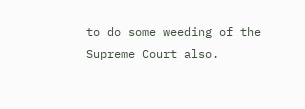to do some weeding of the Supreme Court also.